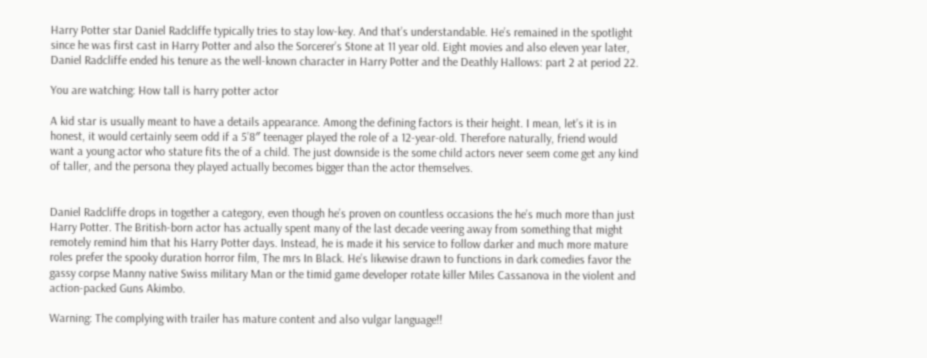Harry Potter star Daniel Radcliffe typically tries to stay low-key. And that’s understandable. He’s remained in the spotlight since he was first cast in Harry Potter and also the Sorcerer’s Stone at 11 year old. Eight movies and also eleven year later, Daniel Radcliffe ended his tenure as the well-known character in Harry Potter and the Deathly Hallows: part 2 at period 22.

You are watching: How tall is harry potter actor

A kid star is usually meant to have a details appearance. Among the defining factors is their height. I mean, let’s it is in honest, it would certainly seem odd if a 5’8″ teenager played the role of a 12-year-old. Therefore naturally, friend would want a young actor who stature fits the of a child. The just downside is the some child actors never seem come get any kind of taller, and the persona they played actually becomes bigger than the actor themselves.


Daniel Radcliffe drops in together a category, even though he’s proven on countless occasions the he’s much more than just Harry Potter. The British-born actor has actually spent many of the last decade veering away from something that might remotely remind him that his Harry Potter days. Instead, he is made it his service to follow darker and much more mature roles prefer the spooky duration horror film, The mrs In Black. He’s likewise drawn to functions in dark comedies favor the gassy corpse Manny native Swiss military Man or the timid game developer rotate killer Miles Cassanova in the violent and action-packed Guns Akimbo.

Warning: The complying with trailer has mature content and also vulgar language!!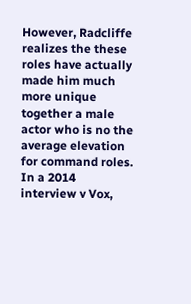However, Radcliffe realizes the these roles have actually made him much more unique together a male actor who is no the average elevation for command roles. In a 2014 interview v Vox,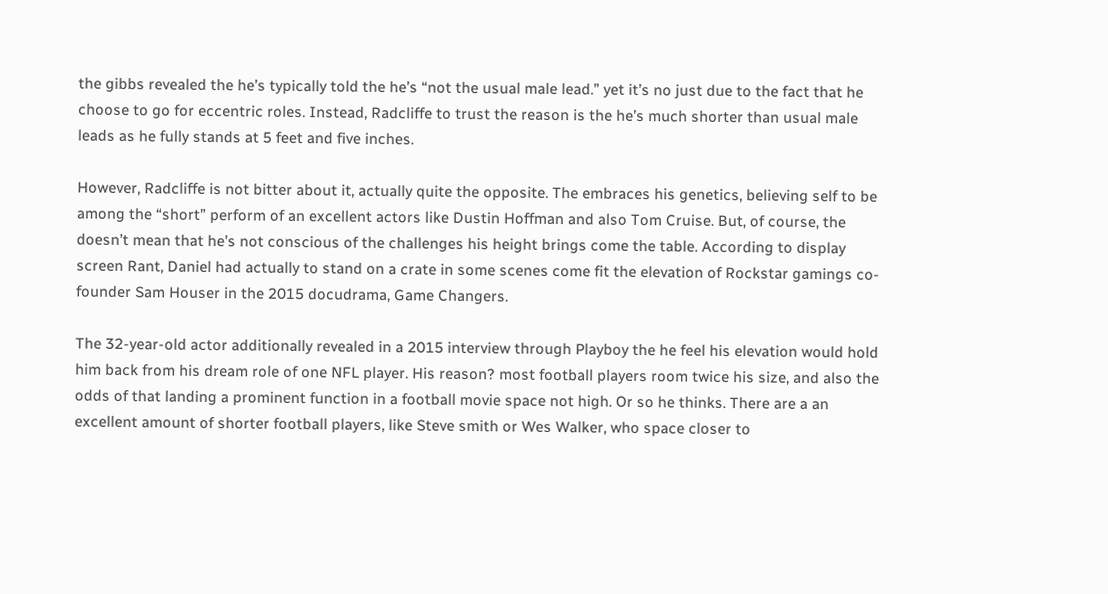the gibbs revealed the he’s typically told the he’s “not the usual male lead.” yet it’s no just due to the fact that he choose to go for eccentric roles. Instead, Radcliffe to trust the reason is the he’s much shorter than usual male leads as he fully stands at 5 feet and five inches.

However, Radcliffe is not bitter about it, actually quite the opposite. The embraces his genetics, believing self to be among the “short” perform of an excellent actors like Dustin Hoffman and also Tom Cruise. But, of course, the doesn’t mean that he’s not conscious of the challenges his height brings come the table. According to display screen Rant, Daniel had actually to stand on a crate in some scenes come fit the elevation of Rockstar gamings co-founder Sam Houser in the 2015 docudrama, Game Changers.

The 32-year-old actor additionally revealed in a 2015 interview through Playboy the he feel his elevation would hold him back from his dream role of one NFL player. His reason? most football players room twice his size, and also the odds of that landing a prominent function in a football movie space not high. Or so he thinks. There are a an excellent amount of shorter football players, like Steve smith or Wes Walker, who space closer to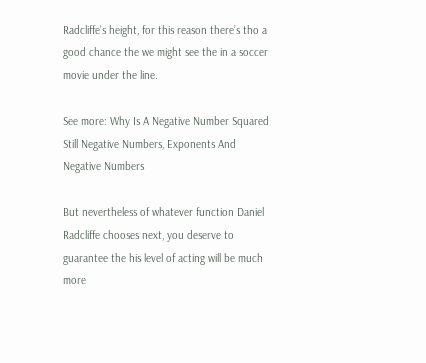Radcliffe’s height, for this reason there’s tho a good chance the we might see the in a soccer movie under the line.

See more: Why Is A Negative Number Squared Still Negative Numbers, Exponents And Negative Numbers

But nevertheless of whatever function Daniel Radcliffe chooses next, you deserve to guarantee the his level of acting will be much more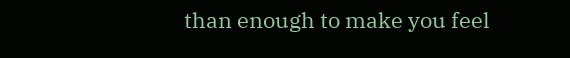than enough to make you feel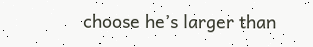choose he’s larger than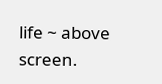life ~ above screen.